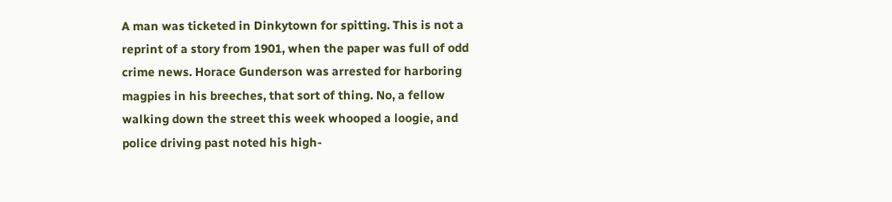A man was ticketed in Dinkytown for spitting. This is not a reprint of a story from 1901, when the paper was full of odd crime news. Horace Gunderson was arrested for harboring magpies in his breeches, that sort of thing. No, a fellow walking down the street this week whooped a loogie, and police driving past noted his high-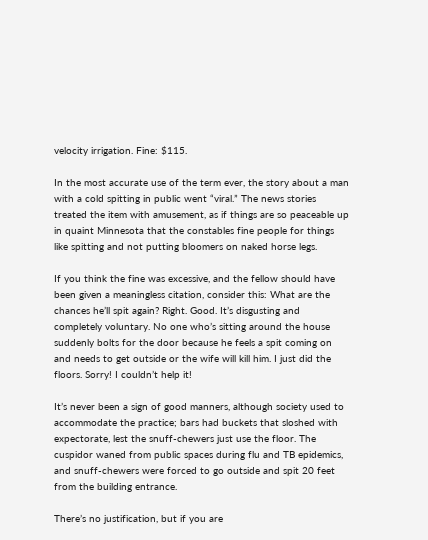velocity irrigation. Fine: $115.

In the most accurate use of the term ever, the story about a man with a cold spitting in public went “viral.” The news stories treated the item with amusement, as if things are so peaceable up in quaint Minnesota that the constables fine people for things like spitting and not putting bloomers on naked horse legs.

If you think the fine was excessive, and the fellow should have been given a meaningless citation, consider this: What are the chances he’ll spit again? Right. Good. It’s disgusting and completely voluntary. No one who’s sitting around the house suddenly bolts for the door because he feels a spit coming on and needs to get outside or the wife will kill him. I just did the floors. Sorry! I couldn’t help it!

It’s never been a sign of good manners, although society used to accommodate the practice; bars had buckets that sloshed with expectorate, lest the snuff-chewers just use the floor. The cuspidor waned from public spaces during flu and TB epidemics, and snuff-chewers were forced to go outside and spit 20 feet from the building entrance.

There’s no justification, but if you are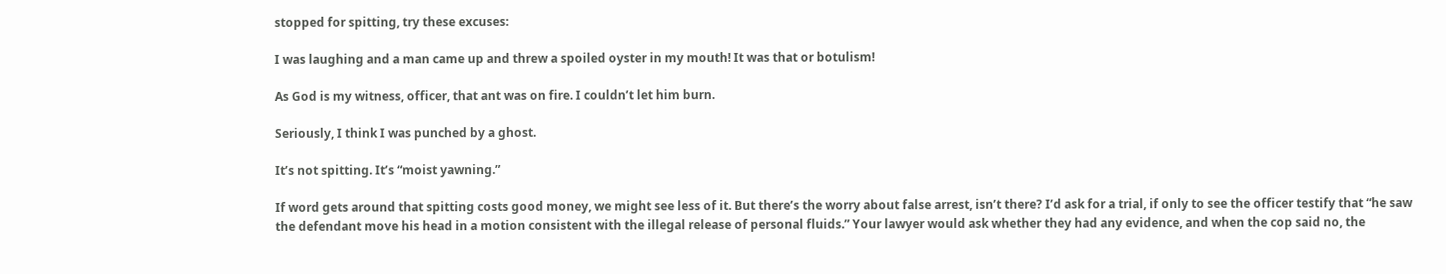stopped for spitting, try these excuses:

I was laughing and a man came up and threw a spoiled oyster in my mouth! It was that or botulism!

As God is my witness, officer, that ant was on fire. I couldn’t let him burn.

Seriously, I think I was punched by a ghost.

It’s not spitting. It’s “moist yawning.”

If word gets around that spitting costs good money, we might see less of it. But there’s the worry about false arrest, isn’t there? I’d ask for a trial, if only to see the officer testify that “he saw the defendant move his head in a motion consistent with the illegal release of personal fluids.” Your lawyer would ask whether they had any evidence, and when the cop said no, the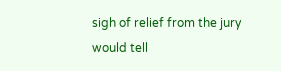sigh of relief from the jury would tell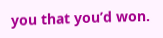you that you’d won.